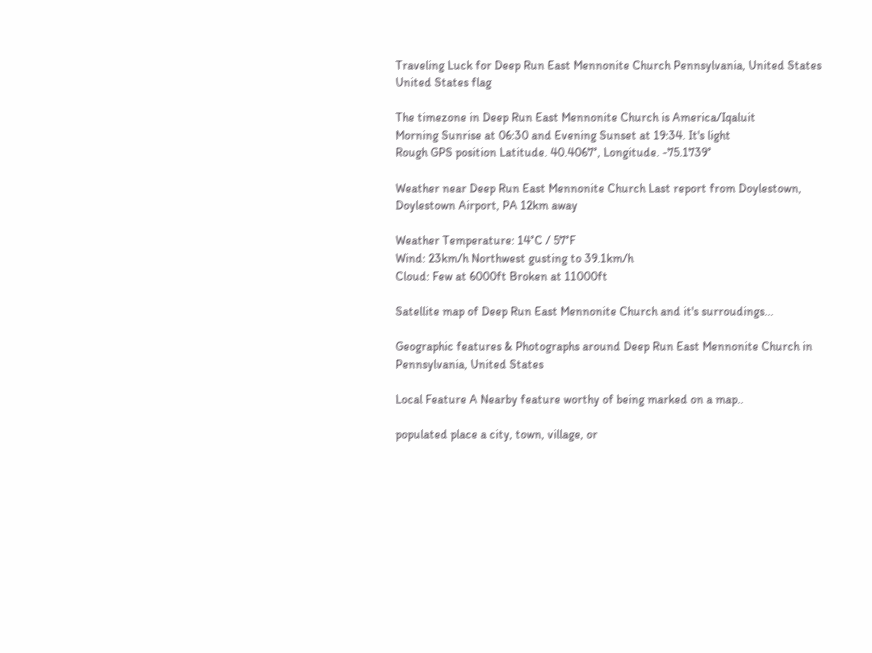Traveling Luck for Deep Run East Mennonite Church Pennsylvania, United States United States flag

The timezone in Deep Run East Mennonite Church is America/Iqaluit
Morning Sunrise at 06:30 and Evening Sunset at 19:34. It's light
Rough GPS position Latitude. 40.4067°, Longitude. -75.1739°

Weather near Deep Run East Mennonite Church Last report from Doylestown, Doylestown Airport, PA 12km away

Weather Temperature: 14°C / 57°F
Wind: 23km/h Northwest gusting to 39.1km/h
Cloud: Few at 6000ft Broken at 11000ft

Satellite map of Deep Run East Mennonite Church and it's surroudings...

Geographic features & Photographs around Deep Run East Mennonite Church in Pennsylvania, United States

Local Feature A Nearby feature worthy of being marked on a map..

populated place a city, town, village, or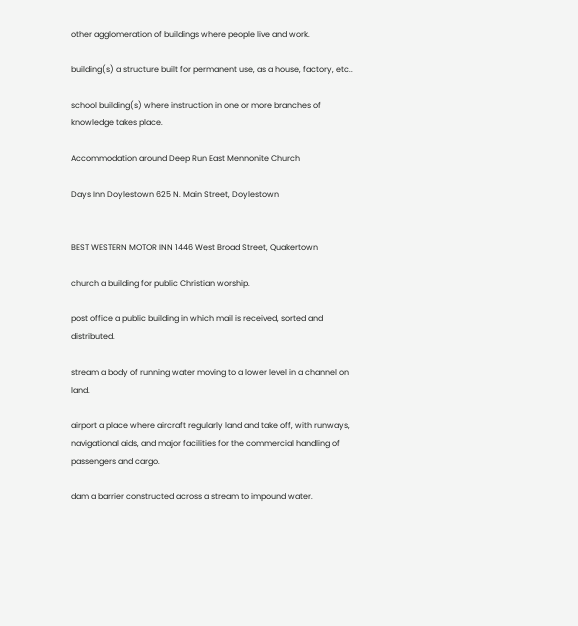other agglomeration of buildings where people live and work.

building(s) a structure built for permanent use, as a house, factory, etc..

school building(s) where instruction in one or more branches of knowledge takes place.

Accommodation around Deep Run East Mennonite Church

Days Inn Doylestown 625 N. Main Street, Doylestown


BEST WESTERN MOTOR INN 1446 West Broad Street, Quakertown

church a building for public Christian worship.

post office a public building in which mail is received, sorted and distributed.

stream a body of running water moving to a lower level in a channel on land.

airport a place where aircraft regularly land and take off, with runways, navigational aids, and major facilities for the commercial handling of passengers and cargo.

dam a barrier constructed across a stream to impound water.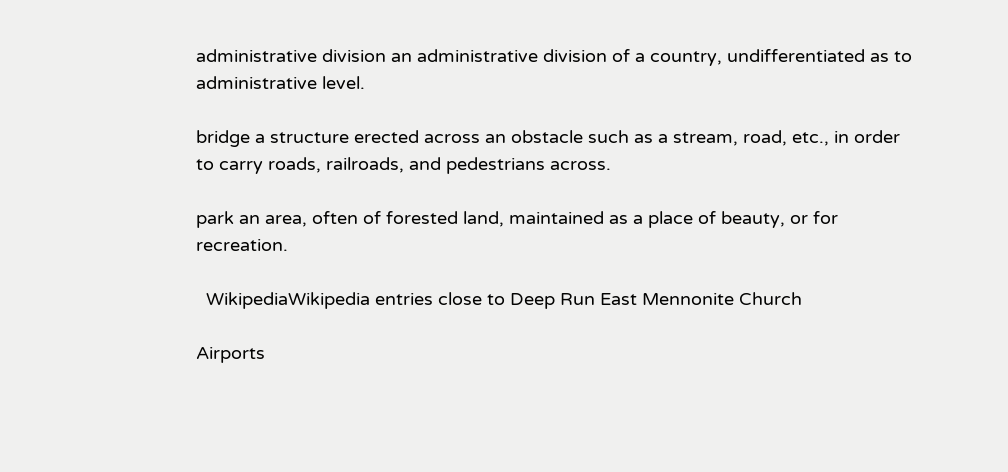administrative division an administrative division of a country, undifferentiated as to administrative level.

bridge a structure erected across an obstacle such as a stream, road, etc., in order to carry roads, railroads, and pedestrians across.

park an area, often of forested land, maintained as a place of beauty, or for recreation.

  WikipediaWikipedia entries close to Deep Run East Mennonite Church

Airports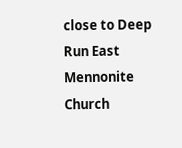close to Deep Run East Mennonite Church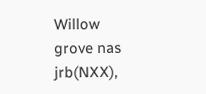Willow grove nas jrb(NXX),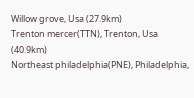Willow grove, Usa (27.9km)
Trenton mercer(TTN), Trenton, Usa (40.9km)
Northeast philadelphia(PNE), Philadelphia,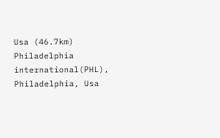Usa (46.7km)
Philadelphia international(PHL), Philadelphia, Usa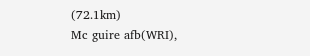(72.1km)
Mc guire afb(WRI),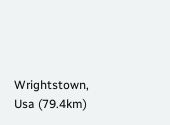Wrightstown, Usa (79.4km)